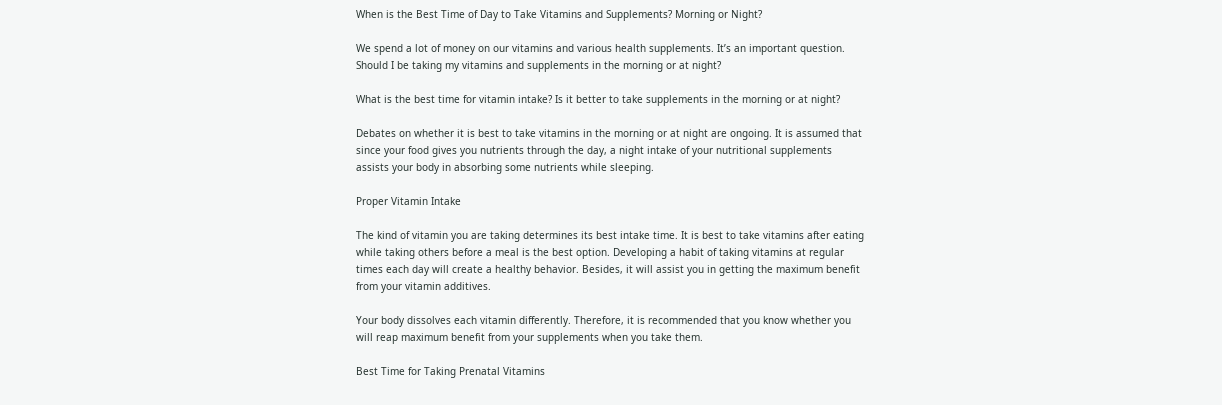When is the Best Time of Day to Take Vitamins and Supplements? Morning or Night?

We spend a lot of money on our vitamins and various health supplements. It’s an important question. Should I be taking my vitamins and supplements in the morning or at night?

What is the best time for vitamin intake? Is it better to take supplements in the morning or at night?

Debates on whether it is best to take vitamins in the morning or at night are ongoing. It is assumed that since your food gives you nutrients through the day, a night intake of your nutritional supplements assists your body in absorbing some nutrients while sleeping.

Proper Vitamin Intake

The kind of vitamin you are taking determines its best intake time. It is best to take vitamins after eating while taking others before a meal is the best option. Developing a habit of taking vitamins at regular times each day will create a healthy behavior. Besides, it will assist you in getting the maximum benefit from your vitamin additives.

Your body dissolves each vitamin differently. Therefore, it is recommended that you know whether you will reap maximum benefit from your supplements when you take them.

Best Time for Taking Prenatal Vitamins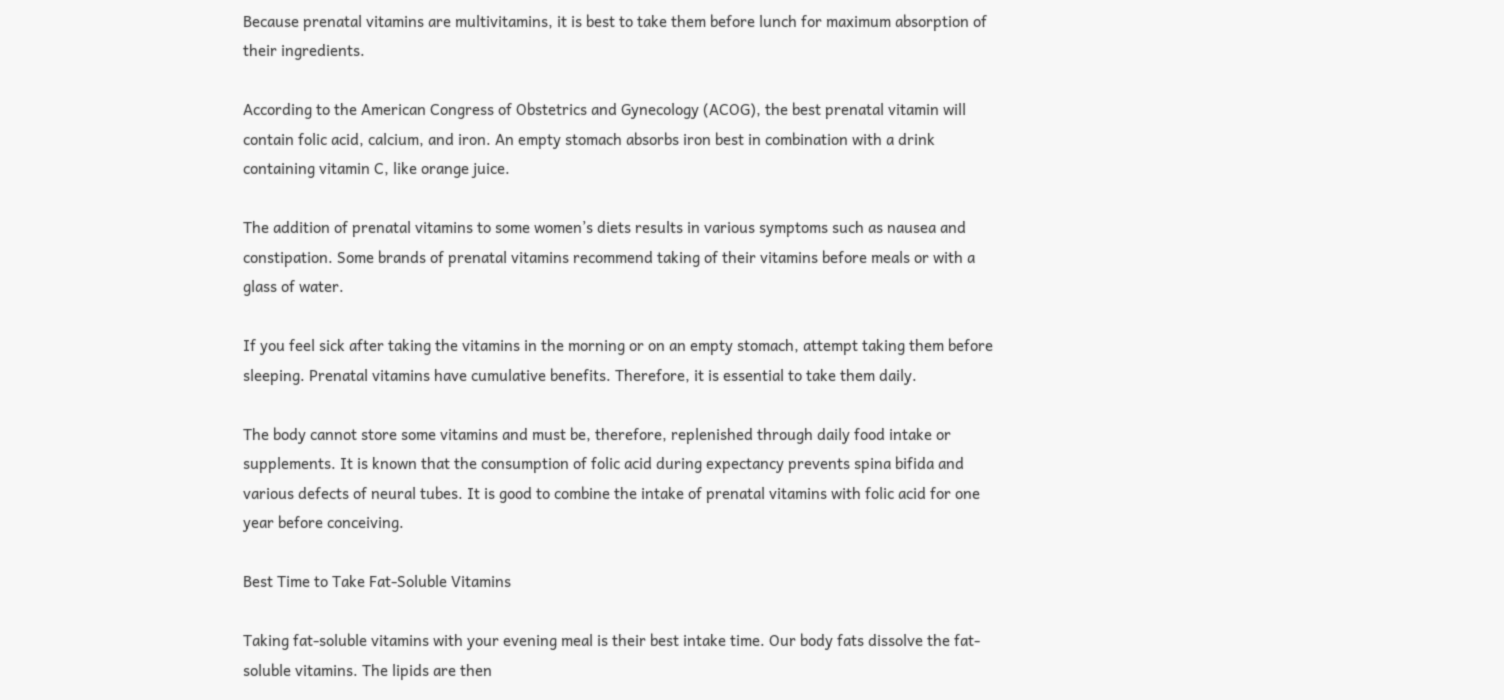Because prenatal vitamins are multivitamins, it is best to take them before lunch for maximum absorption of their ingredients.

According to the American Congress of Obstetrics and Gynecology (ACOG), the best prenatal vitamin will contain folic acid, calcium, and iron. An empty stomach absorbs iron best in combination with a drink containing vitamin C, like orange juice.

The addition of prenatal vitamins to some women’s diets results in various symptoms such as nausea and constipation. Some brands of prenatal vitamins recommend taking of their vitamins before meals or with a glass of water.

If you feel sick after taking the vitamins in the morning or on an empty stomach, attempt taking them before sleeping. Prenatal vitamins have cumulative benefits. Therefore, it is essential to take them daily.

The body cannot store some vitamins and must be, therefore, replenished through daily food intake or supplements. It is known that the consumption of folic acid during expectancy prevents spina bifida and various defects of neural tubes. It is good to combine the intake of prenatal vitamins with folic acid for one year before conceiving.

Best Time to Take Fat-Soluble Vitamins

Taking fat-soluble vitamins with your evening meal is their best intake time. Our body fats dissolve the fat-soluble vitamins. The lipids are then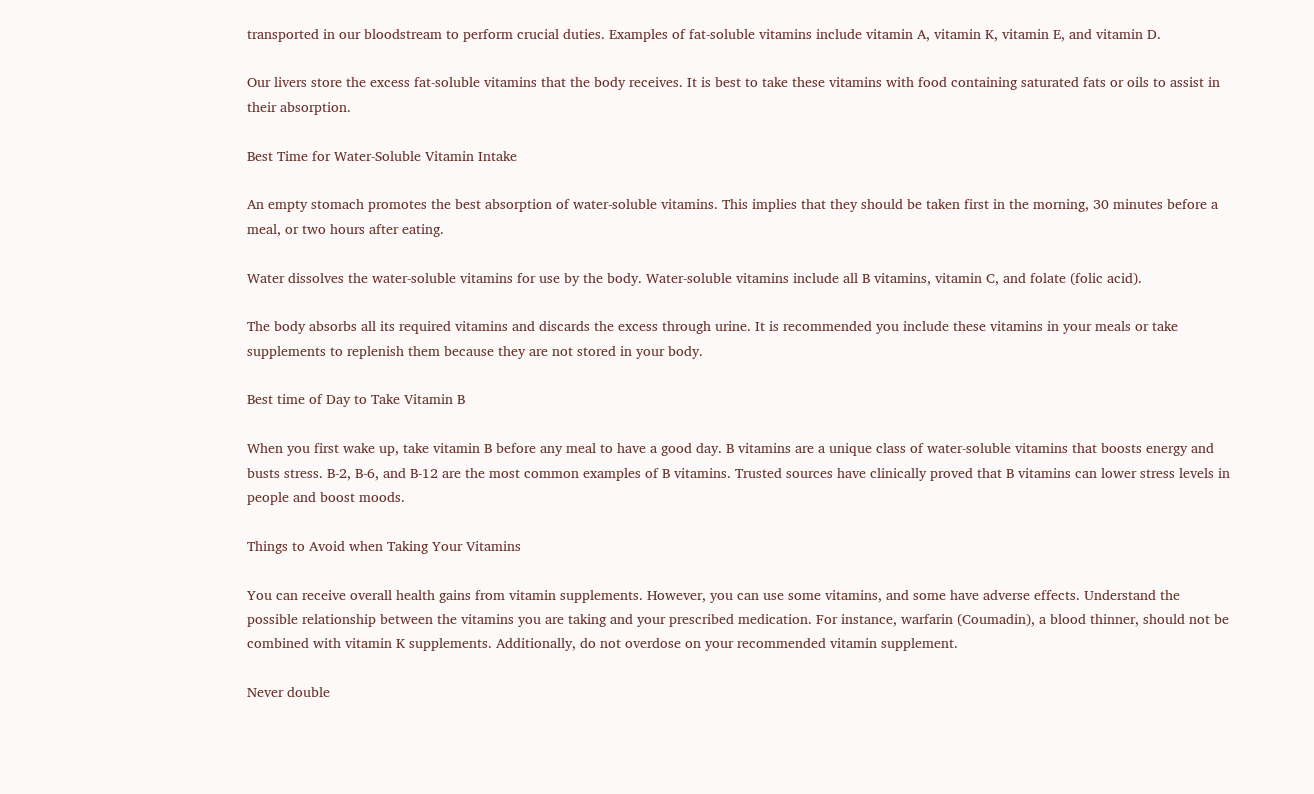transported in our bloodstream to perform crucial duties. Examples of fat-soluble vitamins include vitamin A, vitamin K, vitamin E, and vitamin D.

Our livers store the excess fat-soluble vitamins that the body receives. It is best to take these vitamins with food containing saturated fats or oils to assist in their absorption.

Best Time for Water-Soluble Vitamin Intake

An empty stomach promotes the best absorption of water-soluble vitamins. This implies that they should be taken first in the morning, 30 minutes before a meal, or two hours after eating.

Water dissolves the water-soluble vitamins for use by the body. Water-soluble vitamins include all B vitamins, vitamin C, and folate (folic acid).

The body absorbs all its required vitamins and discards the excess through urine. It is recommended you include these vitamins in your meals or take supplements to replenish them because they are not stored in your body.

Best time of Day to Take Vitamin B

When you first wake up, take vitamin B before any meal to have a good day. B vitamins are a unique class of water-soluble vitamins that boosts energy and busts stress. B-2, B-6, and B-12 are the most common examples of B vitamins. Trusted sources have clinically proved that B vitamins can lower stress levels in people and boost moods.

Things to Avoid when Taking Your Vitamins

You can receive overall health gains from vitamin supplements. However, you can use some vitamins, and some have adverse effects. Understand the possible relationship between the vitamins you are taking and your prescribed medication. For instance, warfarin (Coumadin), a blood thinner, should not be combined with vitamin K supplements. Additionally, do not overdose on your recommended vitamin supplement.

Never double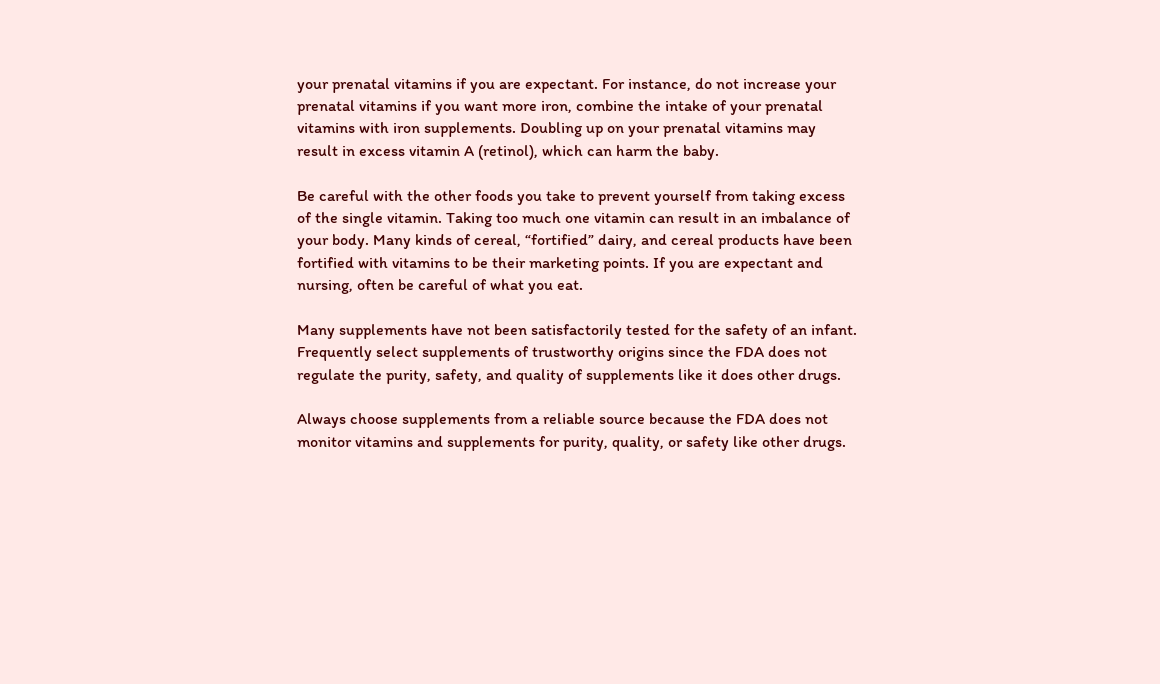your prenatal vitamins if you are expectant. For instance, do not increase your prenatal vitamins if you want more iron, combine the intake of your prenatal vitamins with iron supplements. Doubling up on your prenatal vitamins may result in excess vitamin A (retinol), which can harm the baby.

Be careful with the other foods you take to prevent yourself from taking excess of the single vitamin. Taking too much one vitamin can result in an imbalance of your body. Many kinds of cereal, “fortified” dairy, and cereal products have been fortified with vitamins to be their marketing points. If you are expectant and nursing, often be careful of what you eat.

Many supplements have not been satisfactorily tested for the safety of an infant. Frequently select supplements of trustworthy origins since the FDA does not regulate the purity, safety, and quality of supplements like it does other drugs.

Always choose supplements from a reliable source because the FDA does not monitor vitamins and supplements for purity, quality, or safety like other drugs.